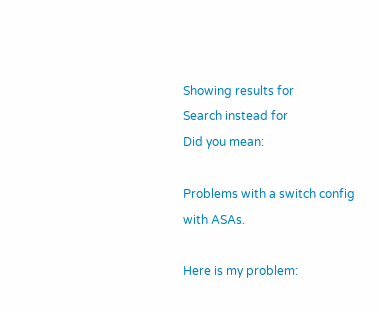Showing results for
Search instead for
Did you mean:

Problems with a switch config with ASAs.

Here is my problem: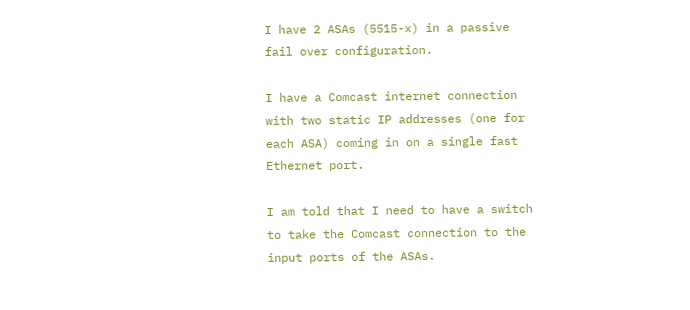I have 2 ASAs (5515-x) in a passive fail over configuration.

I have a Comcast internet connection with two static IP addresses (one for each ASA) coming in on a single fast Ethernet port.

I am told that I need to have a switch to take the Comcast connection to the input ports of the ASAs.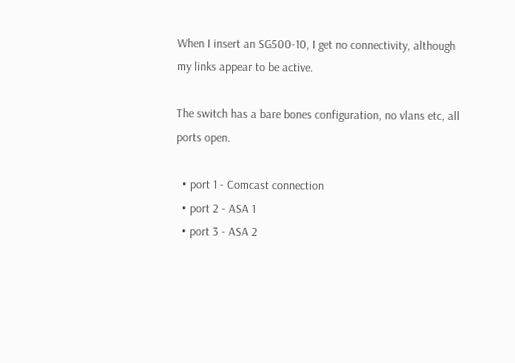When I insert an SG500-10, I get no connectivity, although my links appear to be active.

The switch has a bare bones configuration, no vlans etc, all ports open.

  • port 1 - Comcast connection
  • port 2 - ASA 1
  • port 3 - ASA 2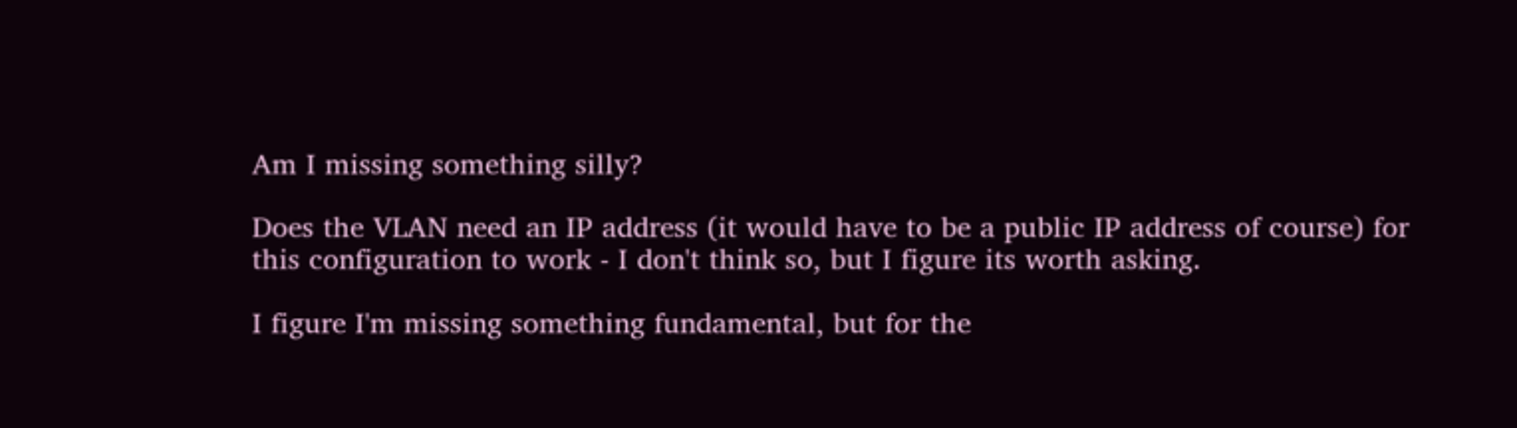Am I missing something silly?

Does the VLAN need an IP address (it would have to be a public IP address of course) for this configuration to work - I don't think so, but I figure its worth asking.

I figure I'm missing something fundamental, but for the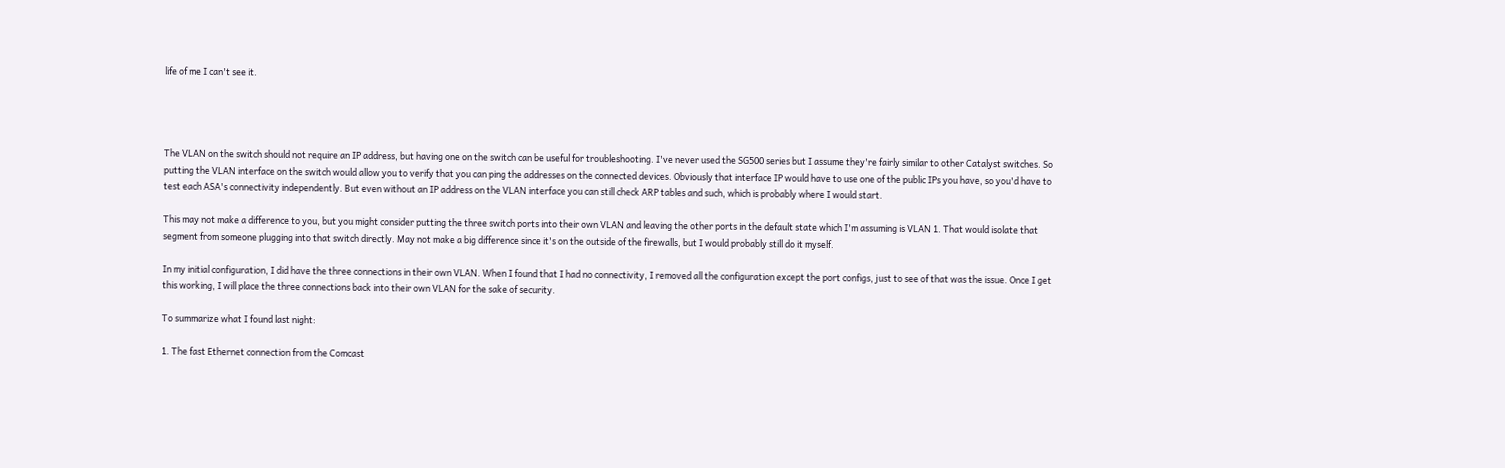life of me I can't see it.




The VLAN on the switch should not require an IP address, but having one on the switch can be useful for troubleshooting. I've never used the SG500 series but I assume they're fairly similar to other Catalyst switches. So putting the VLAN interface on the switch would allow you to verify that you can ping the addresses on the connected devices. Obviously that interface IP would have to use one of the public IPs you have, so you'd have to test each ASA's connectivity independently. But even without an IP address on the VLAN interface you can still check ARP tables and such, which is probably where I would start.

This may not make a difference to you, but you might consider putting the three switch ports into their own VLAN and leaving the other ports in the default state which I'm assuming is VLAN 1. That would isolate that segment from someone plugging into that switch directly. May not make a big difference since it's on the outside of the firewalls, but I would probably still do it myself.

In my initial configuration, I did have the three connections in their own VLAN. When I found that I had no connectivity, I removed all the configuration except the port configs, just to see of that was the issue. Once I get this working, I will place the three connections back into their own VLAN for the sake of security.

To summarize what I found last night:

1. The fast Ethernet connection from the Comcast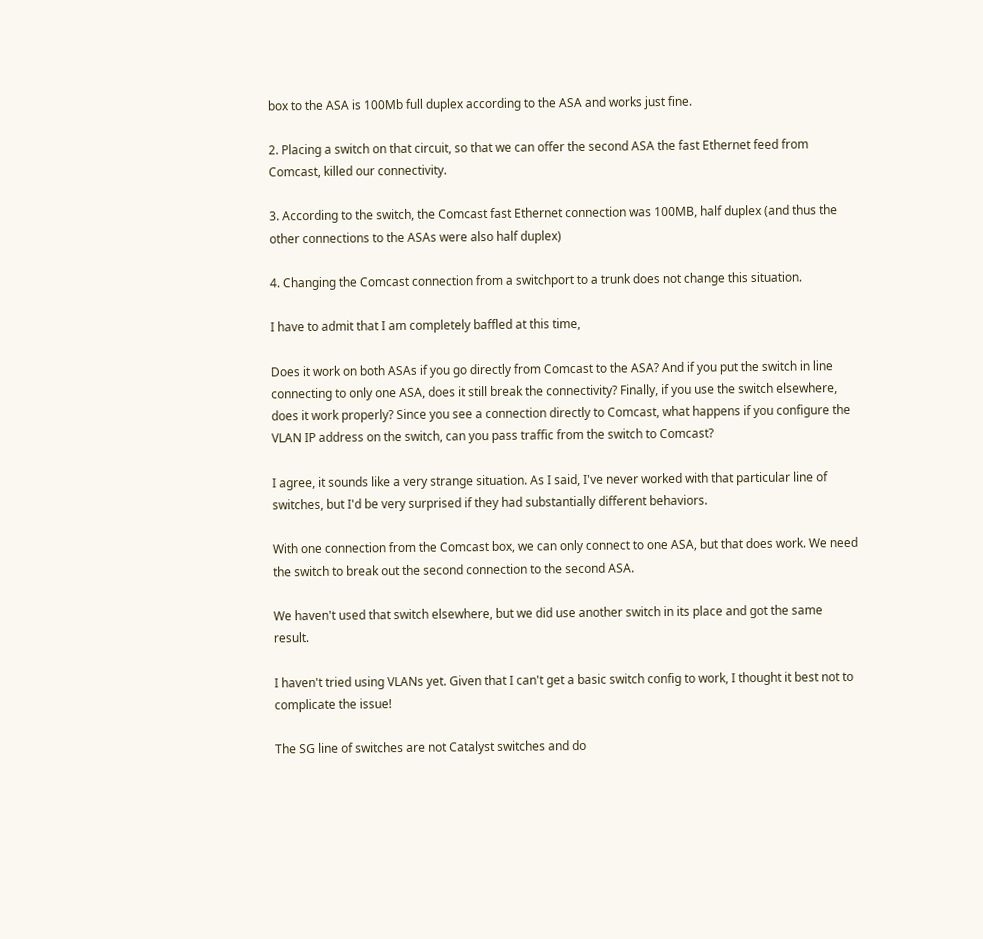box to the ASA is 100Mb full duplex according to the ASA and works just fine.

2. Placing a switch on that circuit, so that we can offer the second ASA the fast Ethernet feed from Comcast, killed our connectivity.

3. According to the switch, the Comcast fast Ethernet connection was 100MB, half duplex (and thus the other connections to the ASAs were also half duplex)

4. Changing the Comcast connection from a switchport to a trunk does not change this situation.

I have to admit that I am completely baffled at this time,

Does it work on both ASAs if you go directly from Comcast to the ASA? And if you put the switch in line connecting to only one ASA, does it still break the connectivity? Finally, if you use the switch elsewhere, does it work properly? Since you see a connection directly to Comcast, what happens if you configure the VLAN IP address on the switch, can you pass traffic from the switch to Comcast?

I agree, it sounds like a very strange situation. As I said, I've never worked with that particular line of switches, but I'd be very surprised if they had substantially different behaviors.

With one connection from the Comcast box, we can only connect to one ASA, but that does work. We need the switch to break out the second connection to the second ASA.

We haven't used that switch elsewhere, but we did use another switch in its place and got the same result.

I haven't tried using VLANs yet. Given that I can't get a basic switch config to work, I thought it best not to complicate the issue!

The SG line of switches are not Catalyst switches and do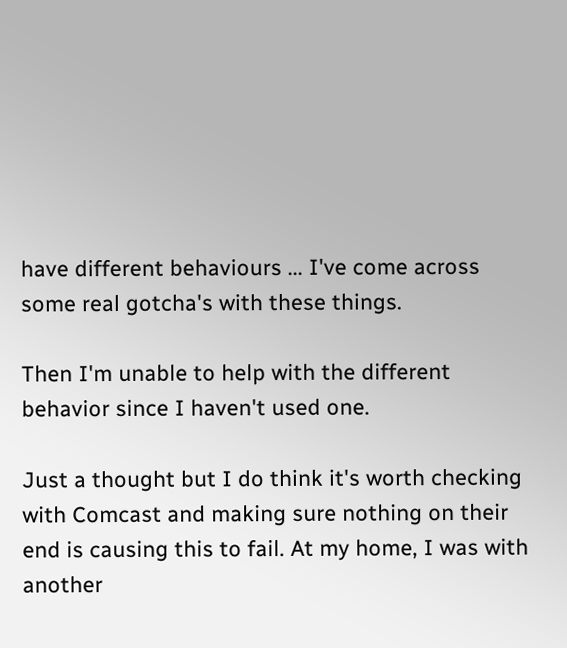have different behaviours ... I've come across some real gotcha's with these things.

Then I'm unable to help with the different behavior since I haven't used one.

Just a thought but I do think it's worth checking with Comcast and making sure nothing on their end is causing this to fail. At my home, I was with another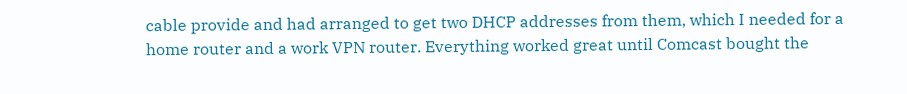cable provide and had arranged to get two DHCP addresses from them, which I needed for a home router and a work VPN router. Everything worked great until Comcast bought the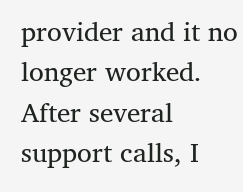provider and it no longer worked. After several support calls, I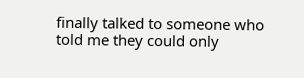finally talked to someone who told me they could only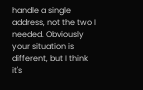handle a single address, not the two I needed. Obviously your situation is different, but I think it's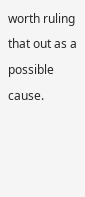worth ruling that out as a possible cause.